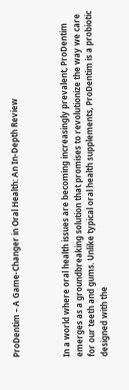ProDentim – A Game-Changer in Oral Health: An In-Depth Review



In a world where oral health issues are becoming increasingly prevalent, ProDentim emerges as a groundbreaking solution that promises to revolutionize the way we care for our teeth and gums. Unlike typical oral health supplements, ProDentim is a probiotic designed with the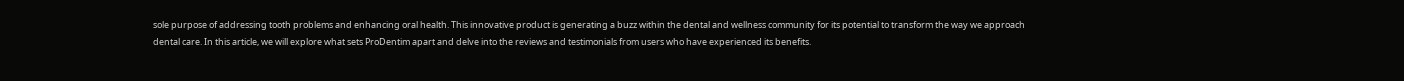sole purpose of addressing tooth problems and enhancing oral health. This innovative product is generating a buzz within the dental and wellness community for its potential to transform the way we approach dental care. In this article, we will explore what sets ProDentim apart and delve into the reviews and testimonials from users who have experienced its benefits.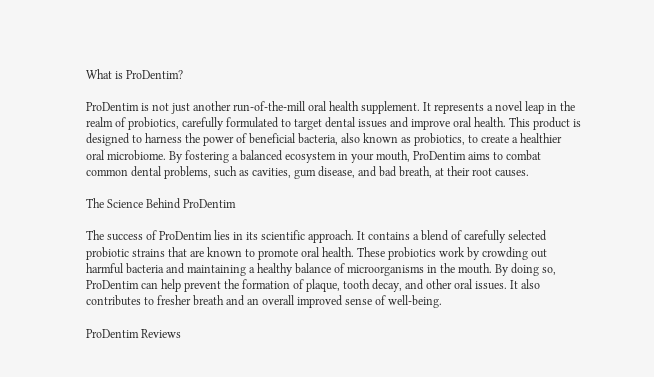What is ProDentim?

ProDentim is not just another run-of-the-mill oral health supplement. It represents a novel leap in the realm of probiotics, carefully formulated to target dental issues and improve oral health. This product is designed to harness the power of beneficial bacteria, also known as probiotics, to create a healthier oral microbiome. By fostering a balanced ecosystem in your mouth, ProDentim aims to combat common dental problems, such as cavities, gum disease, and bad breath, at their root causes.

The Science Behind ProDentim

The success of ProDentim lies in its scientific approach. It contains a blend of carefully selected probiotic strains that are known to promote oral health. These probiotics work by crowding out harmful bacteria and maintaining a healthy balance of microorganisms in the mouth. By doing so, ProDentim can help prevent the formation of plaque, tooth decay, and other oral issues. It also contributes to fresher breath and an overall improved sense of well-being.

ProDentim Reviews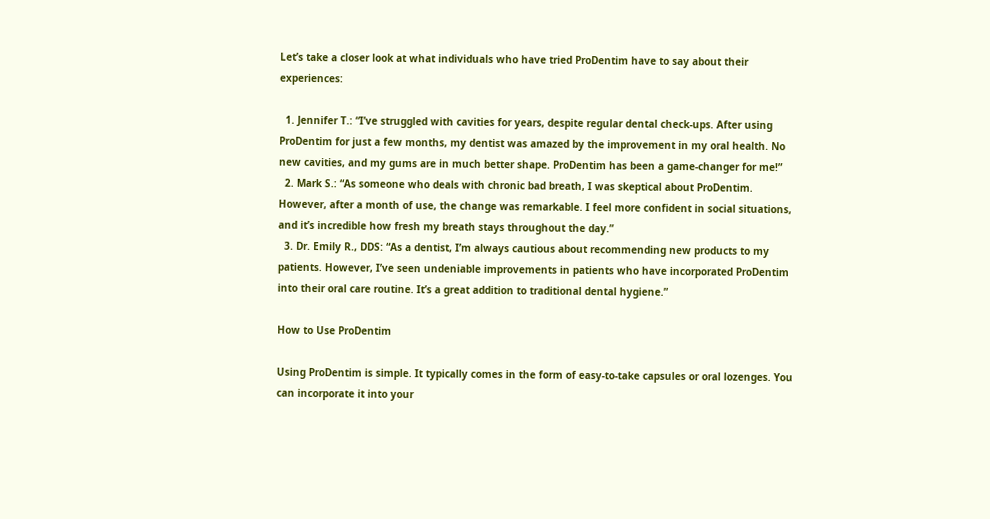Let’s take a closer look at what individuals who have tried ProDentim have to say about their experiences:

  1. Jennifer T.: “I’ve struggled with cavities for years, despite regular dental check-ups. After using ProDentim for just a few months, my dentist was amazed by the improvement in my oral health. No new cavities, and my gums are in much better shape. ProDentim has been a game-changer for me!”
  2. Mark S.: “As someone who deals with chronic bad breath, I was skeptical about ProDentim. However, after a month of use, the change was remarkable. I feel more confident in social situations, and it’s incredible how fresh my breath stays throughout the day.”
  3. Dr. Emily R., DDS: “As a dentist, I’m always cautious about recommending new products to my patients. However, I’ve seen undeniable improvements in patients who have incorporated ProDentim into their oral care routine. It’s a great addition to traditional dental hygiene.”

How to Use ProDentim

Using ProDentim is simple. It typically comes in the form of easy-to-take capsules or oral lozenges. You can incorporate it into your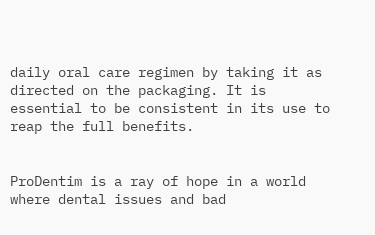daily oral care regimen by taking it as directed on the packaging. It is essential to be consistent in its use to reap the full benefits.


ProDentim is a ray of hope in a world where dental issues and bad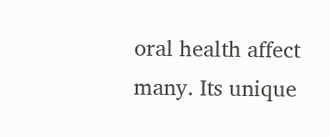oral health affect many. Its unique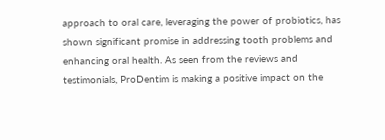approach to oral care, leveraging the power of probiotics, has shown significant promise in addressing tooth problems and enhancing oral health. As seen from the reviews and testimonials, ProDentim is making a positive impact on the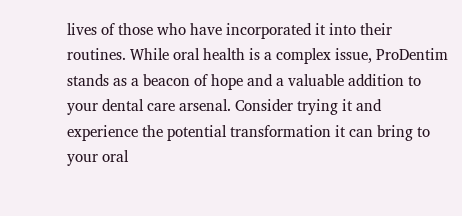lives of those who have incorporated it into their routines. While oral health is a complex issue, ProDentim stands as a beacon of hope and a valuable addition to your dental care arsenal. Consider trying it and experience the potential transformation it can bring to your oral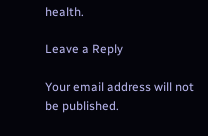health.

Leave a Reply

Your email address will not be published.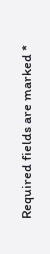Required fields are marked *